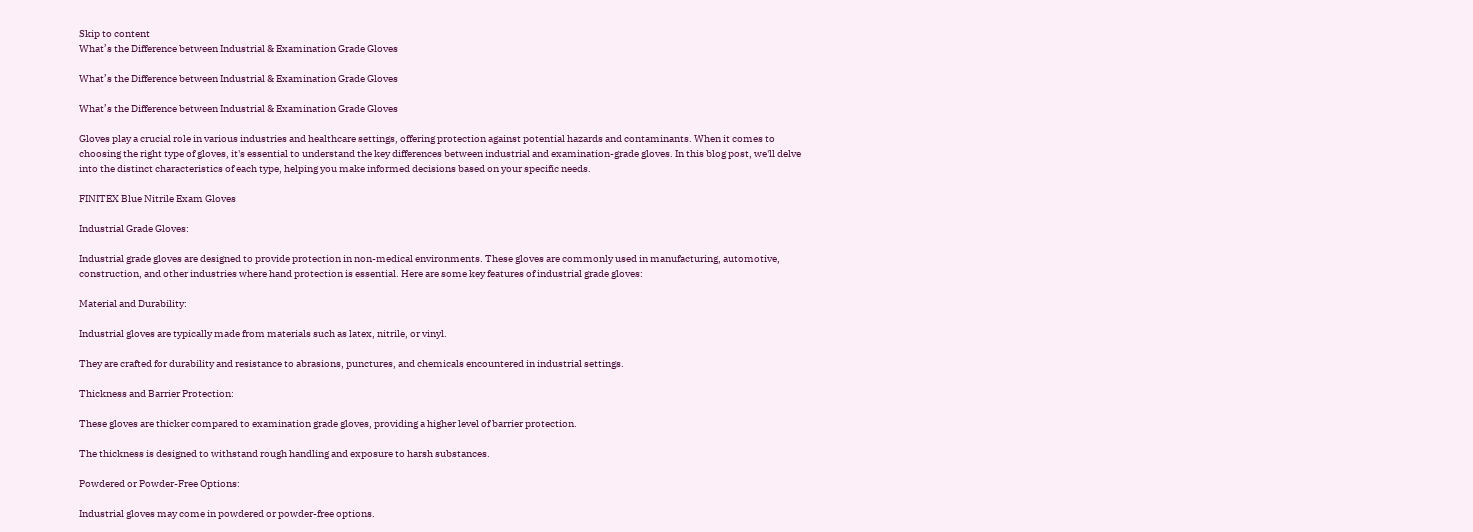Skip to content
What’s the Difference between Industrial & Examination Grade Gloves

What’s the Difference between Industrial & Examination Grade Gloves

What’s the Difference between Industrial & Examination Grade Gloves

Gloves play a crucial role in various industries and healthcare settings, offering protection against potential hazards and contaminants. When it comes to choosing the right type of gloves, it's essential to understand the key differences between industrial and examination-grade gloves. In this blog post, we'll delve into the distinct characteristics of each type, helping you make informed decisions based on your specific needs.

FINITEX Blue Nitrile Exam Gloves

Industrial Grade Gloves:

Industrial grade gloves are designed to provide protection in non-medical environments. These gloves are commonly used in manufacturing, automotive, construction, and other industries where hand protection is essential. Here are some key features of industrial grade gloves:

Material and Durability:

Industrial gloves are typically made from materials such as latex, nitrile, or vinyl.

They are crafted for durability and resistance to abrasions, punctures, and chemicals encountered in industrial settings.

Thickness and Barrier Protection:

These gloves are thicker compared to examination grade gloves, providing a higher level of barrier protection.

The thickness is designed to withstand rough handling and exposure to harsh substances.

Powdered or Powder-Free Options:

Industrial gloves may come in powdered or powder-free options.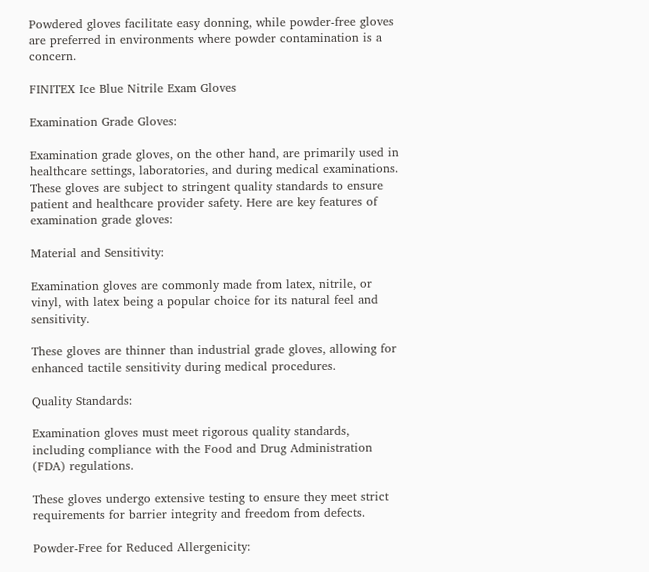Powdered gloves facilitate easy donning, while powder-free gloves are preferred in environments where powder contamination is a concern.

FINITEX Ice Blue Nitrile Exam Gloves

Examination Grade Gloves:

Examination grade gloves, on the other hand, are primarily used in healthcare settings, laboratories, and during medical examinations. These gloves are subject to stringent quality standards to ensure patient and healthcare provider safety. Here are key features of examination grade gloves:

Material and Sensitivity:

Examination gloves are commonly made from latex, nitrile, or vinyl, with latex being a popular choice for its natural feel and sensitivity.

These gloves are thinner than industrial grade gloves, allowing for enhanced tactile sensitivity during medical procedures.

Quality Standards:

Examination gloves must meet rigorous quality standards, including compliance with the Food and Drug Administration (FDA) regulations.

These gloves undergo extensive testing to ensure they meet strict requirements for barrier integrity and freedom from defects.

Powder-Free for Reduced Allergenicity: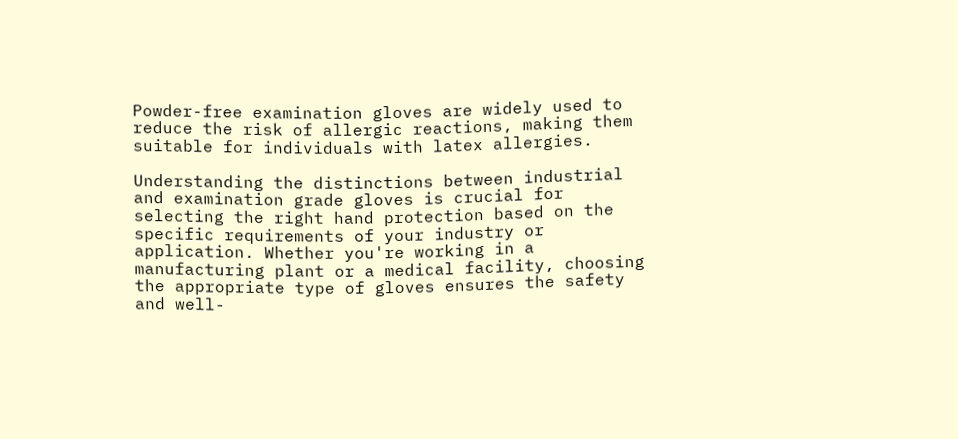Powder-free examination gloves are widely used to reduce the risk of allergic reactions, making them suitable for individuals with latex allergies.

Understanding the distinctions between industrial and examination grade gloves is crucial for selecting the right hand protection based on the specific requirements of your industry or application. Whether you're working in a manufacturing plant or a medical facility, choosing the appropriate type of gloves ensures the safety and well-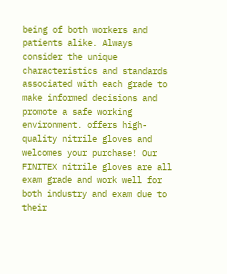being of both workers and patients alike. Always consider the unique characteristics and standards associated with each grade to make informed decisions and promote a safe working environment. offers high-quality nitrile gloves and welcomes your purchase! Our FINITEX nitrile gloves are all exam grade and work well for both industry and exam due to their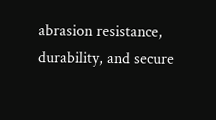abrasion resistance, durability, and secure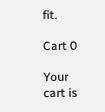fit.

Cart 0

Your cart is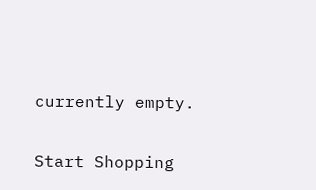currently empty.

Start Shopping